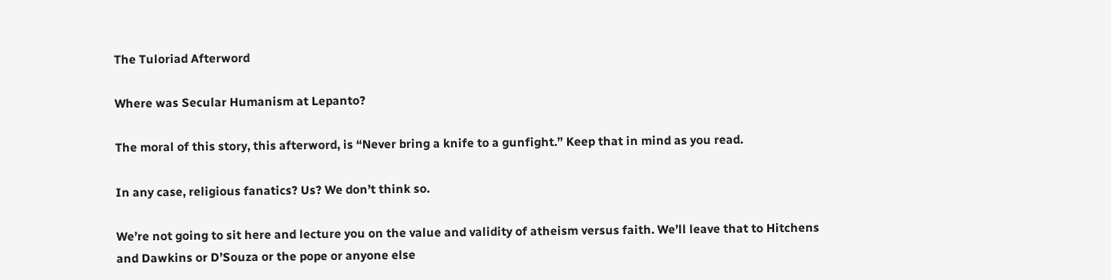The Tuloriad Afterword

Where was Secular Humanism at Lepanto?

The moral of this story, this afterword, is “Never bring a knife to a gunfight.” Keep that in mind as you read.

In any case, religious fanatics? Us? We don’t think so.

We’re not going to sit here and lecture you on the value and validity of atheism versus faith. We’ll leave that to Hitchens and Dawkins or D’Souza or the pope or anyone else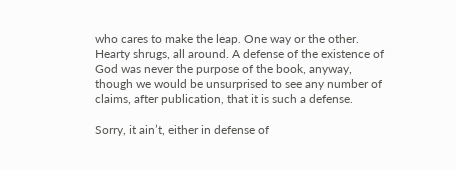who cares to make the leap. One way or the other. Hearty shrugs, all around. A defense of the existence of God was never the purpose of the book, anyway, though we would be unsurprised to see any number of claims, after publication, that it is such a defense.

Sorry, it ain’t, either in defense of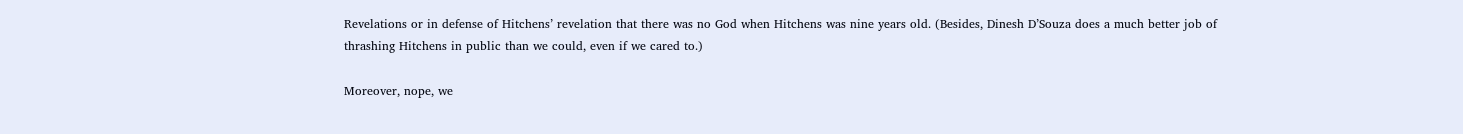Revelations or in defense of Hitchens’ revelation that there was no God when Hitchens was nine years old. (Besides, Dinesh D’Souza does a much better job of thrashing Hitchens in public than we could, even if we cared to.)

Moreover, nope, we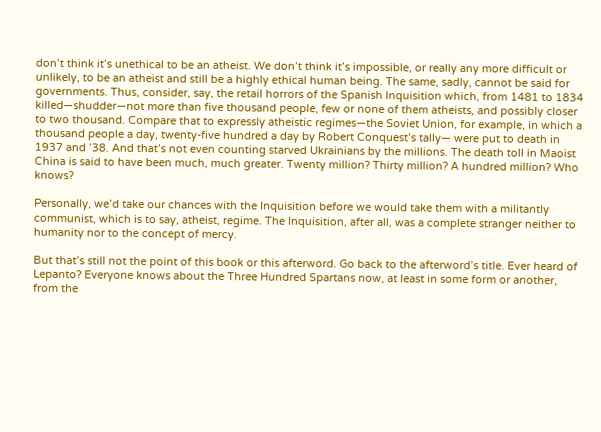don’t think it’s unethical to be an atheist. We don’t think it’s impossible, or really any more difficult or unlikely, to be an atheist and still be a highly ethical human being. The same, sadly, cannot be said for governments. Thus, consider, say, the retail horrors of the Spanish Inquisition which, from 1481 to 1834 killed—shudder—not more than five thousand people, few or none of them atheists, and possibly closer to two thousand. Compare that to expressly atheistic regimes—the Soviet Union, for example, in which a thousand people a day, twenty-five hundred a day by Robert Conquest’s tally— were put to death in 1937 and ’38. And that’s not even counting starved Ukrainians by the millions. The death toll in Maoist China is said to have been much, much greater. Twenty million? Thirty million? A hundred million? Who knows?

Personally, we’d take our chances with the Inquisition before we would take them with a militantly communist, which is to say, atheist, regime. The Inquisition, after all, was a complete stranger neither to humanity nor to the concept of mercy.

But that’s still not the point of this book or this afterword. Go back to the afterword’s title. Ever heard of Lepanto? Everyone knows about the Three Hundred Spartans now, at least in some form or another, from the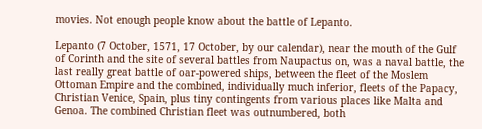movies. Not enough people know about the battle of Lepanto.

Lepanto (7 October, 1571, 17 October, by our calendar), near the mouth of the Gulf of Corinth and the site of several battles from Naupactus on, was a naval battle, the last really great battle of oar-powered ships, between the fleet of the Moslem Ottoman Empire and the combined, individually much inferior, fleets of the Papacy, Christian Venice, Spain, plus tiny contingents from various places like Malta and Genoa. The combined Christian fleet was outnumbered, both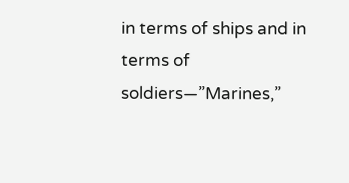in terms of ships and in terms of soldiers—”Marines,”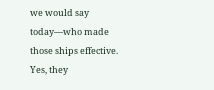we would say today—who made those ships effective. Yes, they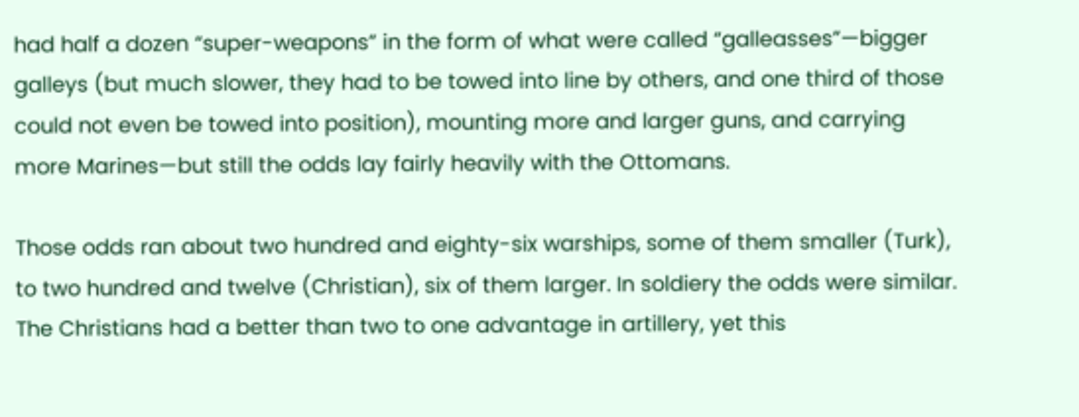had half a dozen “super-weapons” in the form of what were called “galleasses”—bigger galleys (but much slower, they had to be towed into line by others, and one third of those could not even be towed into position), mounting more and larger guns, and carrying more Marines—but still the odds lay fairly heavily with the Ottomans.

Those odds ran about two hundred and eighty-six warships, some of them smaller (Turk), to two hundred and twelve (Christian), six of them larger. In soldiery the odds were similar. The Christians had a better than two to one advantage in artillery, yet this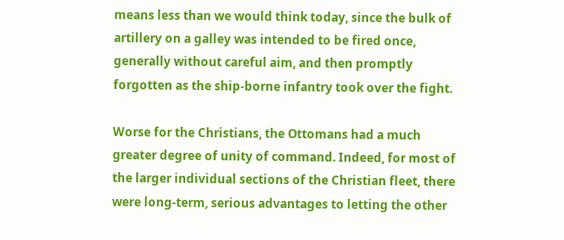means less than we would think today, since the bulk of artillery on a galley was intended to be fired once, generally without careful aim, and then promptly forgotten as the ship-borne infantry took over the fight.

Worse for the Christians, the Ottomans had a much greater degree of unity of command. Indeed, for most of the larger individual sections of the Christian fleet, there were long-term, serious advantages to letting the other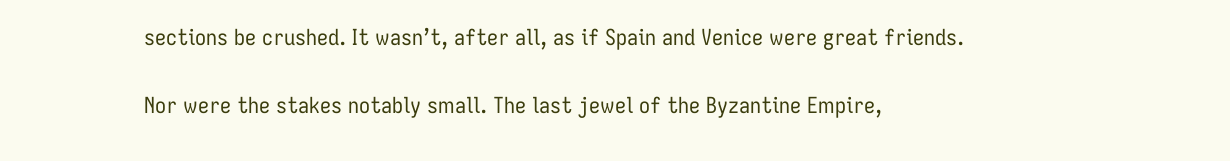sections be crushed. It wasn’t, after all, as if Spain and Venice were great friends.

Nor were the stakes notably small. The last jewel of the Byzantine Empire,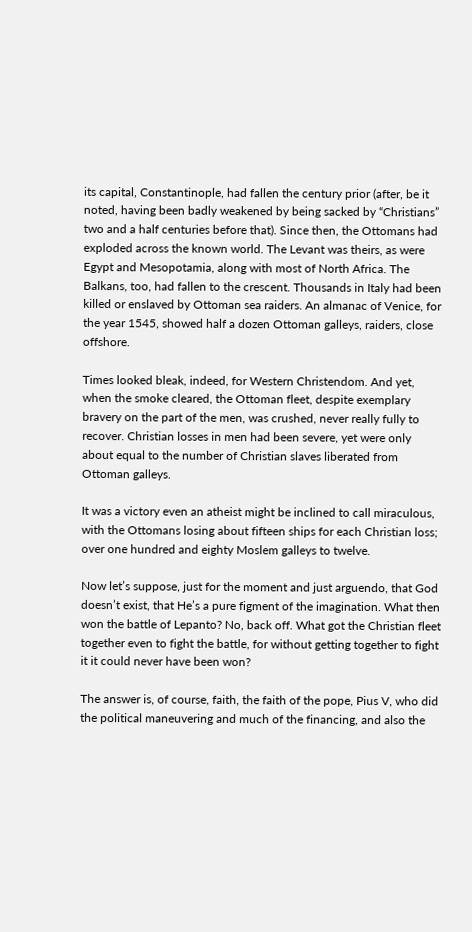its capital, Constantinople, had fallen the century prior (after, be it noted, having been badly weakened by being sacked by “Christians” two and a half centuries before that). Since then, the Ottomans had exploded across the known world. The Levant was theirs, as were Egypt and Mesopotamia, along with most of North Africa. The Balkans, too, had fallen to the crescent. Thousands in Italy had been killed or enslaved by Ottoman sea raiders. An almanac of Venice, for the year 1545, showed half a dozen Ottoman galleys, raiders, close offshore.

Times looked bleak, indeed, for Western Christendom. And yet, when the smoke cleared, the Ottoman fleet, despite exemplary bravery on the part of the men, was crushed, never really fully to recover. Christian losses in men had been severe, yet were only about equal to the number of Christian slaves liberated from Ottoman galleys.

It was a victory even an atheist might be inclined to call miraculous, with the Ottomans losing about fifteen ships for each Christian loss; over one hundred and eighty Moslem galleys to twelve.

Now let’s suppose, just for the moment and just arguendo, that God doesn’t exist, that He’s a pure figment of the imagination. What then won the battle of Lepanto? No, back off. What got the Christian fleet together even to fight the battle, for without getting together to fight it it could never have been won?

The answer is, of course, faith, the faith of the pope, Pius V, who did the political maneuvering and much of the financing, and also the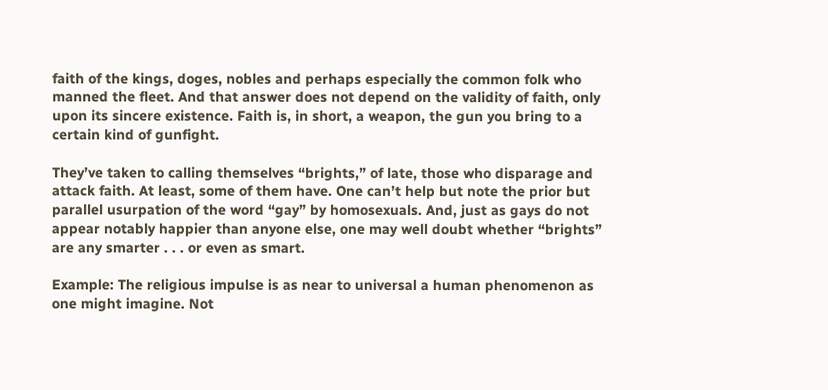faith of the kings, doges, nobles and perhaps especially the common folk who manned the fleet. And that answer does not depend on the validity of faith, only upon its sincere existence. Faith is, in short, a weapon, the gun you bring to a certain kind of gunfight.

They’ve taken to calling themselves “brights,” of late, those who disparage and attack faith. At least, some of them have. One can’t help but note the prior but parallel usurpation of the word “gay” by homosexuals. And, just as gays do not appear notably happier than anyone else, one may well doubt whether “brights” are any smarter . . . or even as smart.

Example: The religious impulse is as near to universal a human phenomenon as one might imagine. Not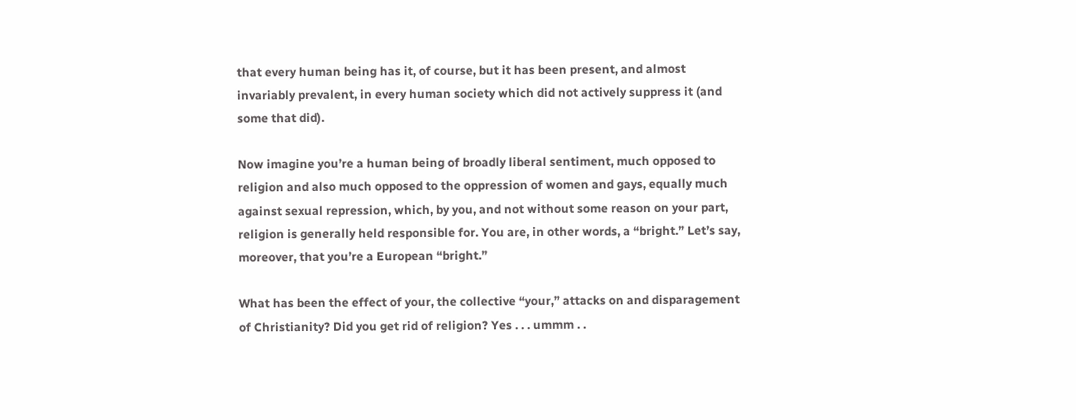that every human being has it, of course, but it has been present, and almost invariably prevalent, in every human society which did not actively suppress it (and some that did).

Now imagine you’re a human being of broadly liberal sentiment, much opposed to religion and also much opposed to the oppression of women and gays, equally much against sexual repression, which, by you, and not without some reason on your part, religion is generally held responsible for. You are, in other words, a “bright.” Let’s say, moreover, that you’re a European “bright.”

What has been the effect of your, the collective “your,” attacks on and disparagement of Christianity? Did you get rid of religion? Yes . . . ummm . .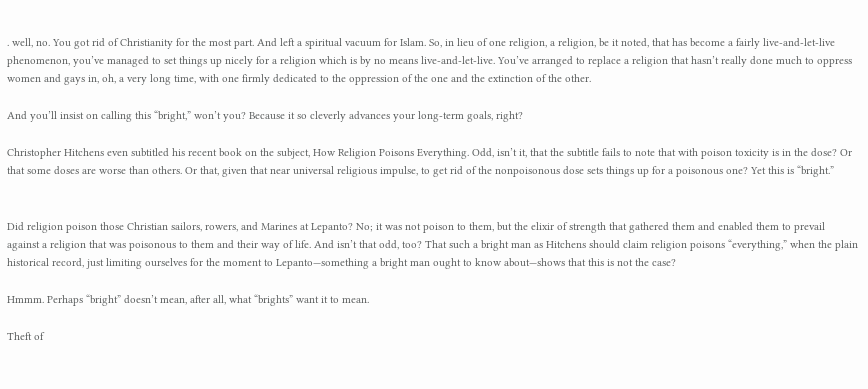. well, no. You got rid of Christianity for the most part. And left a spiritual vacuum for Islam. So, in lieu of one religion, a religion, be it noted, that has become a fairly live-and-let-live phenomenon, you’ve managed to set things up nicely for a religion which is by no means live-and-let-live. You’ve arranged to replace a religion that hasn’t really done much to oppress women and gays in, oh, a very long time, with one firmly dedicated to the oppression of the one and the extinction of the other.

And you’ll insist on calling this “bright,” won’t you? Because it so cleverly advances your long-term goals, right?

Christopher Hitchens even subtitled his recent book on the subject, How Religion Poisons Everything. Odd, isn’t it, that the subtitle fails to note that with poison toxicity is in the dose? Or that some doses are worse than others. Or that, given that near universal religious impulse, to get rid of the nonpoisonous dose sets things up for a poisonous one? Yet this is “bright.”


Did religion poison those Christian sailors, rowers, and Marines at Lepanto? No; it was not poison to them, but the elixir of strength that gathered them and enabled them to prevail against a religion that was poisonous to them and their way of life. And isn’t that odd, too? That such a bright man as Hitchens should claim religion poisons “everything,” when the plain historical record, just limiting ourselves for the moment to Lepanto—something a bright man ought to know about—shows that this is not the case?

Hmmm. Perhaps “bright” doesn’t mean, after all, what “brights” want it to mean.

Theft of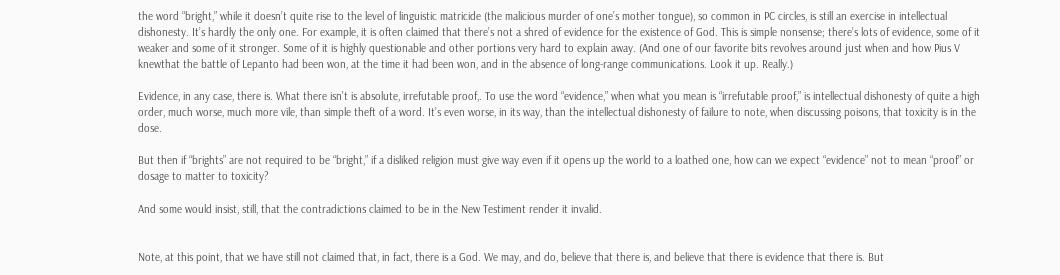the word “bright,” while it doesn’t quite rise to the level of linguistic matricide (the malicious murder of one’s mother tongue), so common in PC circles, is still an exercise in intellectual dishonesty. It’s hardly the only one. For example, it is often claimed that there’s not a shred of evidence for the existence of God. This is simple nonsense; there’s lots of evidence, some of it weaker and some of it stronger. Some of it is highly questionable and other portions very hard to explain away. (And one of our favorite bits revolves around just when and how Pius V knewthat the battle of Lepanto had been won, at the time it had been won, and in the absence of long-range communications. Look it up. Really.)

Evidence, in any case, there is. What there isn’t is absolute, irrefutable proof,. To use the word “evidence,” when what you mean is “irrefutable proof,” is intellectual dishonesty of quite a high order, much worse, much more vile, than simple theft of a word. It’s even worse, in its way, than the intellectual dishonesty of failure to note, when discussing poisons, that toxicity is in the dose.

But then if “brights” are not required to be “bright,” if a disliked religion must give way even if it opens up the world to a loathed one, how can we expect “evidence” not to mean “proof” or dosage to matter to toxicity?

And some would insist, still, that the contradictions claimed to be in the New Testiment render it invalid.


Note, at this point, that we have still not claimed that, in fact, there is a God. We may, and do, believe that there is, and believe that there is evidence that there is. But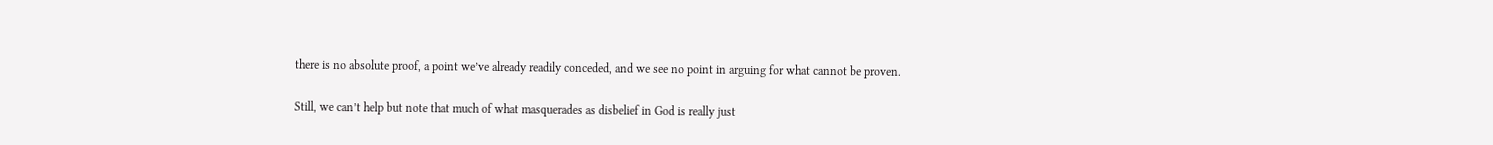there is no absolute proof, a point we’ve already readily conceded, and we see no point in arguing for what cannot be proven.

Still, we can’t help but note that much of what masquerades as disbelief in God is really just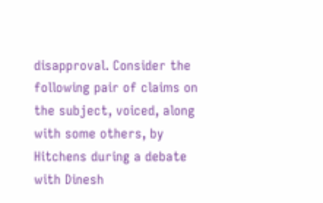disapproval. Consider the following pair of claims on the subject, voiced, along with some others, by Hitchens during a debate with Dinesh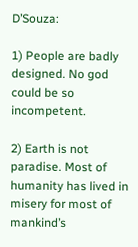D’Souza:

1) People are badly designed. No god could be so incompetent.

2) Earth is not paradise. Most of humanity has lived in misery for most of mankind’s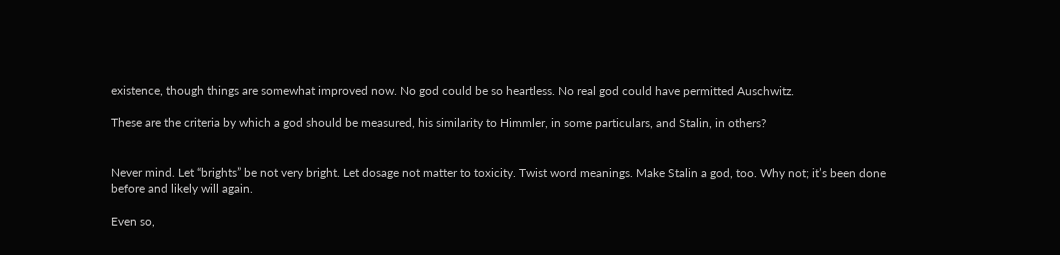existence, though things are somewhat improved now. No god could be so heartless. No real god could have permitted Auschwitz.

These are the criteria by which a god should be measured, his similarity to Himmler, in some particulars, and Stalin, in others?


Never mind. Let “brights” be not very bright. Let dosage not matter to toxicity. Twist word meanings. Make Stalin a god, too. Why not; it’s been done before and likely will again.

Even so,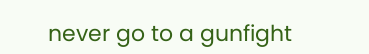never go to a gunfight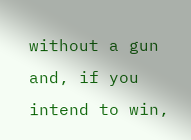without a gun and, if you intend to win,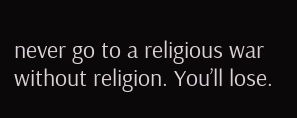never go to a religious war without religion. You’ll lose.